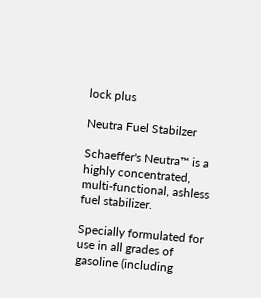lock plus

Neutra Fuel Stabilzer

Schaeffer's Neutra™ is a highly concentrated, multi-functional, ashless fuel stabilizer.

Specially formulated for use in all grades of gasoline (including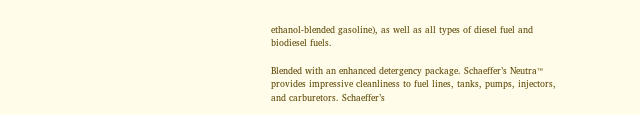ethanol-blended gasoline), as well as all types of diesel fuel and biodiesel fuels.

Blended with an enhanced detergency package. Schaeffer’s Neutra™ provides impressive cleanliness to fuel lines, tanks, pumps, injectors, and carburetors. Schaeffer’s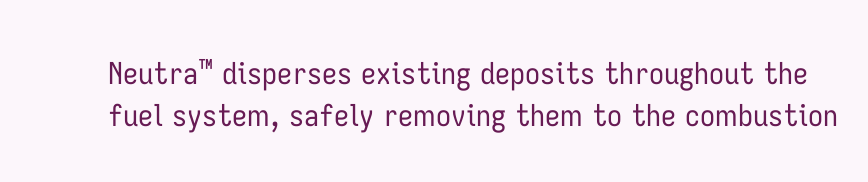Neutra™ disperses existing deposits throughout the fuel system, safely removing them to the combustion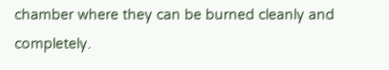chamber where they can be burned cleanly and completely.